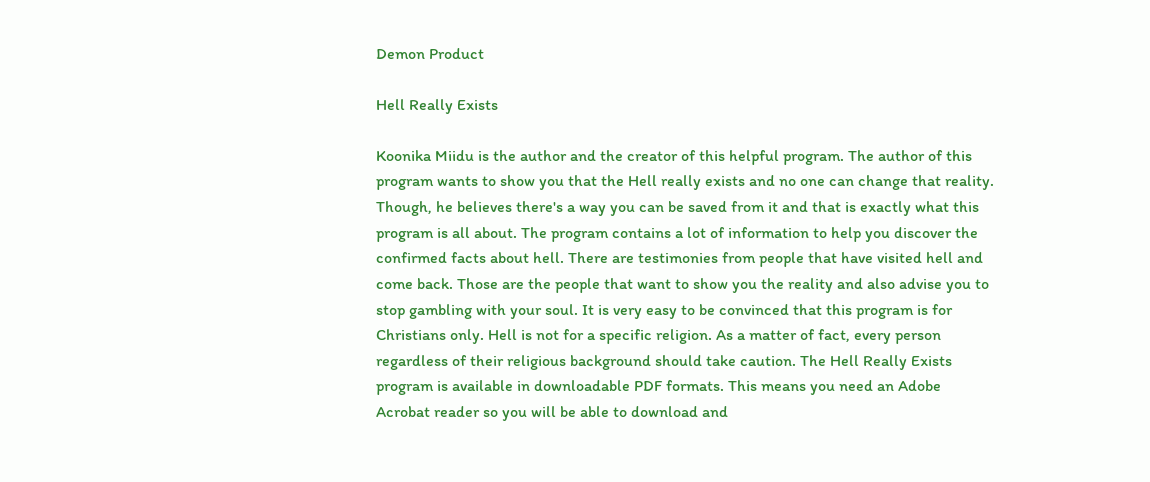Demon Product

Hell Really Exists

Koonika Miidu is the author and the creator of this helpful program. The author of this program wants to show you that the Hell really exists and no one can change that reality. Though, he believes there's a way you can be saved from it and that is exactly what this program is all about. The program contains a lot of information to help you discover the confirmed facts about hell. There are testimonies from people that have visited hell and come back. Those are the people that want to show you the reality and also advise you to stop gambling with your soul. It is very easy to be convinced that this program is for Christians only. Hell is not for a specific religion. As a matter of fact, every person regardless of their religious background should take caution. The Hell Really Exists program is available in downloadable PDF formats. This means you need an Adobe Acrobat reader so you will be able to download and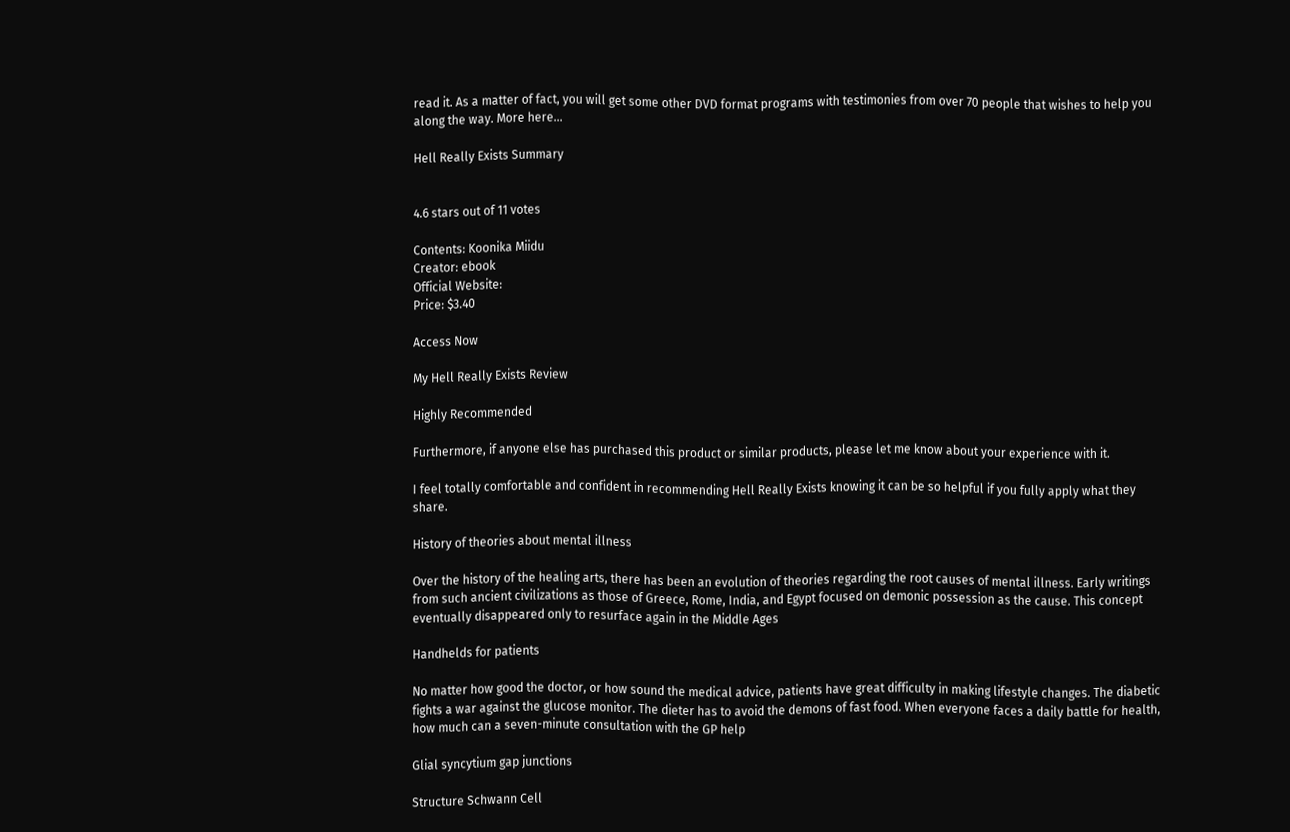read it. As a matter of fact, you will get some other DVD format programs with testimonies from over 70 people that wishes to help you along the way. More here...

Hell Really Exists Summary


4.6 stars out of 11 votes

Contents: Koonika Miidu
Creator: ebook
Official Website:
Price: $3.40

Access Now

My Hell Really Exists Review

Highly Recommended

Furthermore, if anyone else has purchased this product or similar products, please let me know about your experience with it.

I feel totally comfortable and confident in recommending Hell Really Exists knowing it can be so helpful if you fully apply what they share.

History of theories about mental illness

Over the history of the healing arts, there has been an evolution of theories regarding the root causes of mental illness. Early writings from such ancient civilizations as those of Greece, Rome, India, and Egypt focused on demonic possession as the cause. This concept eventually disappeared only to resurface again in the Middle Ages

Handhelds for patients

No matter how good the doctor, or how sound the medical advice, patients have great difficulty in making lifestyle changes. The diabetic fights a war against the glucose monitor. The dieter has to avoid the demons of fast food. When everyone faces a daily battle for health, how much can a seven-minute consultation with the GP help

Glial syncytium gap junctions

Structure Schwann Cell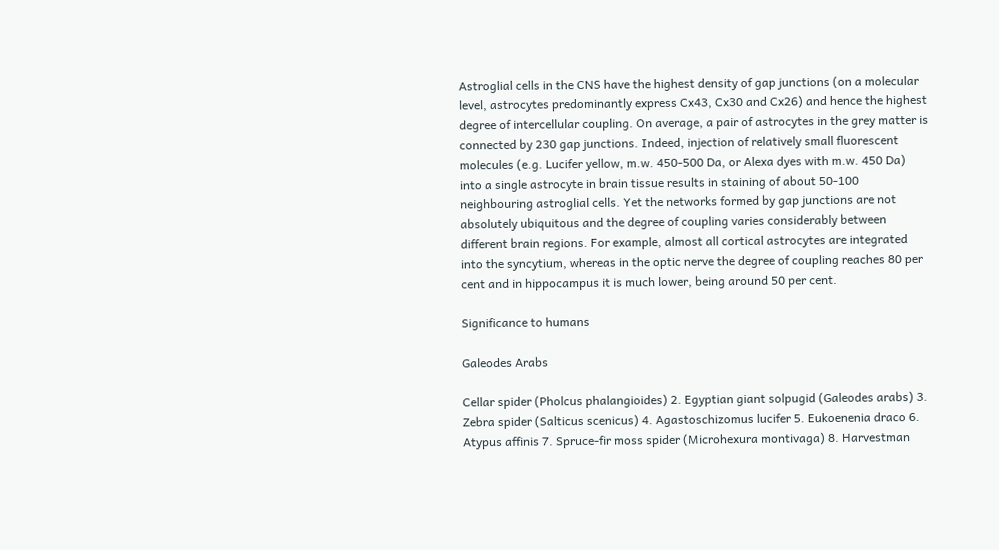Astroglial cells in the CNS have the highest density of gap junctions (on a molecular level, astrocytes predominantly express Cx43, Cx30 and Cx26) and hence the highest degree of intercellular coupling. On average, a pair of astrocytes in the grey matter is connected by 230 gap junctions. Indeed, injection of relatively small fluorescent molecules (e.g. Lucifer yellow, m.w. 450-500 Da, or Alexa dyes with m.w. 450 Da) into a single astrocyte in brain tissue results in staining of about 50-100 neighbouring astroglial cells. Yet the networks formed by gap junctions are not absolutely ubiquitous and the degree of coupling varies considerably between different brain regions. For example, almost all cortical astrocytes are integrated into the syncytium, whereas in the optic nerve the degree of coupling reaches 80 per cent and in hippocampus it is much lower, being around 50 per cent.

Significance to humans

Galeodes Arabs

Cellar spider (Pholcus phalangioides) 2. Egyptian giant solpugid (Galeodes arabs) 3. Zebra spider (Salticus scenicus) 4. Agastoschizomus lucifer 5. Eukoenenia draco 6. Atypus affinis 7. Spruce-fir moss spider (Microhexura montivaga) 8. Harvestman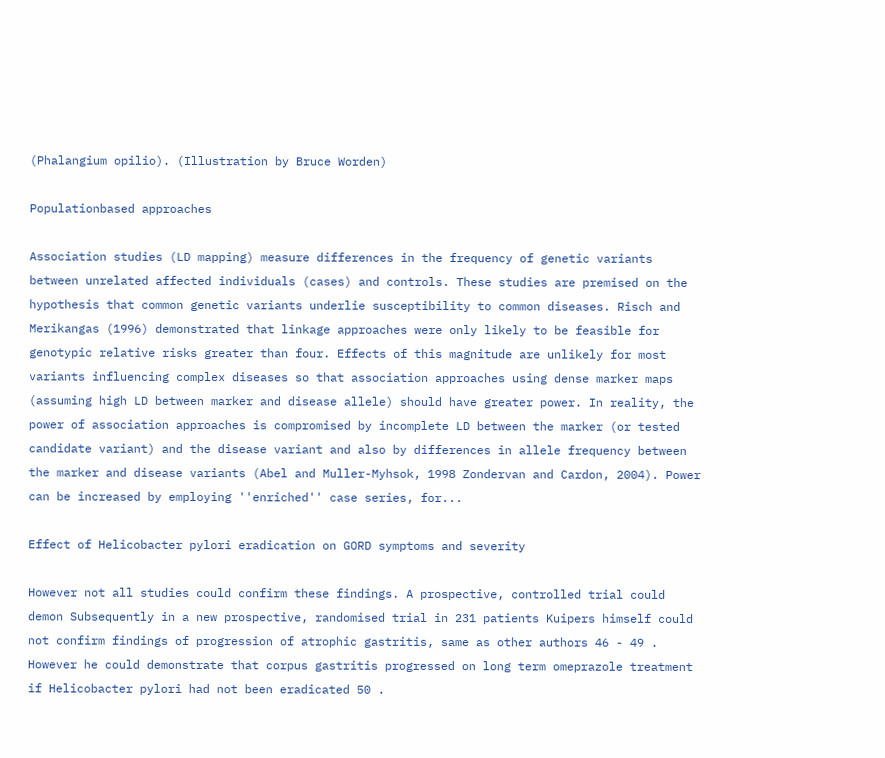(Phalangium opilio). (Illustration by Bruce Worden)

Populationbased approaches

Association studies (LD mapping) measure differences in the frequency of genetic variants between unrelated affected individuals (cases) and controls. These studies are premised on the hypothesis that common genetic variants underlie susceptibility to common diseases. Risch and Merikangas (1996) demonstrated that linkage approaches were only likely to be feasible for genotypic relative risks greater than four. Effects of this magnitude are unlikely for most variants influencing complex diseases so that association approaches using dense marker maps (assuming high LD between marker and disease allele) should have greater power. In reality, the power of association approaches is compromised by incomplete LD between the marker (or tested candidate variant) and the disease variant and also by differences in allele frequency between the marker and disease variants (Abel and Muller-Myhsok, 1998 Zondervan and Cardon, 2004). Power can be increased by employing ''enriched'' case series, for...

Effect of Helicobacter pylori eradication on GORD symptoms and severity

However not all studies could confirm these findings. A prospective, controlled trial could demon Subsequently in a new prospective, randomised trial in 231 patients Kuipers himself could not confirm findings of progression of atrophic gastritis, same as other authors 46 - 49 . However he could demonstrate that corpus gastritis progressed on long term omeprazole treatment if Helicobacter pylori had not been eradicated 50 .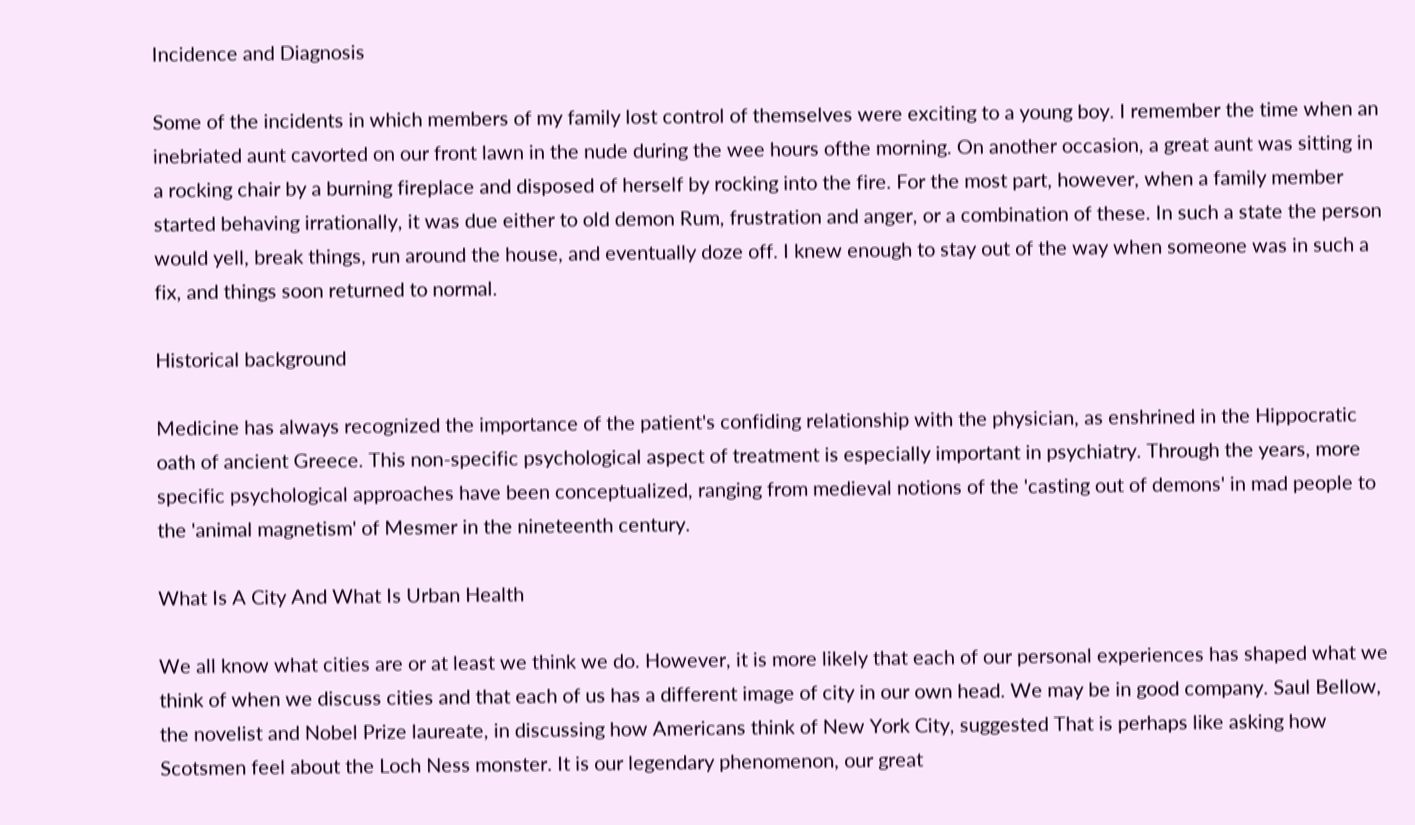Incidence and Diagnosis

Some of the incidents in which members of my family lost control of themselves were exciting to a young boy. I remember the time when an inebriated aunt cavorted on our front lawn in the nude during the wee hours ofthe morning. On another occasion, a great aunt was sitting in a rocking chair by a burning fireplace and disposed of herself by rocking into the fire. For the most part, however, when a family member started behaving irrationally, it was due either to old demon Rum, frustration and anger, or a combination of these. In such a state the person would yell, break things, run around the house, and eventually doze off. I knew enough to stay out of the way when someone was in such a fix, and things soon returned to normal.

Historical background

Medicine has always recognized the importance of the patient's confiding relationship with the physician, as enshrined in the Hippocratic oath of ancient Greece. This non-specific psychological aspect of treatment is especially important in psychiatry. Through the years, more specific psychological approaches have been conceptualized, ranging from medieval notions of the 'casting out of demons' in mad people to the 'animal magnetism' of Mesmer in the nineteenth century.

What Is A City And What Is Urban Health

We all know what cities are or at least we think we do. However, it is more likely that each of our personal experiences has shaped what we think of when we discuss cities and that each of us has a different image of city in our own head. We may be in good company. Saul Bellow, the novelist and Nobel Prize laureate, in discussing how Americans think of New York City, suggested That is perhaps like asking how Scotsmen feel about the Loch Ness monster. It is our legendary phenomenon, our great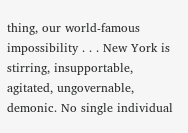thing, our world-famous impossibility . . . New York is stirring, insupportable, agitated, ungovernable, demonic. No single individual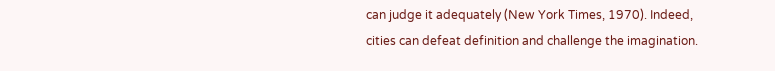can judge it adequately (New York Times, 1970). Indeed, cities can defeat definition and challenge the imagination.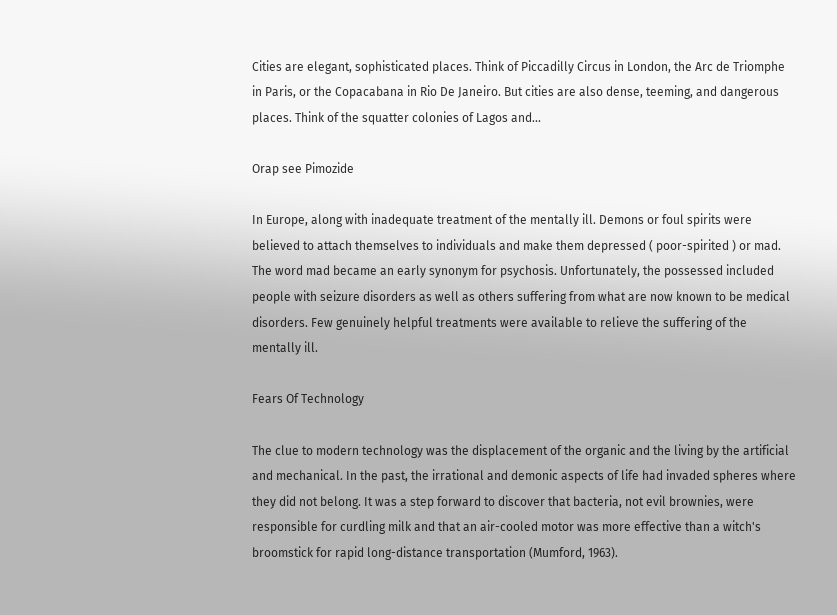Cities are elegant, sophisticated places. Think of Piccadilly Circus in London, the Arc de Triomphe in Paris, or the Copacabana in Rio De Janeiro. But cities are also dense, teeming, and dangerous places. Think of the squatter colonies of Lagos and...

Orap see Pimozide

In Europe, along with inadequate treatment of the mentally ill. Demons or foul spirits were believed to attach themselves to individuals and make them depressed ( poor-spirited ) or mad. The word mad became an early synonym for psychosis. Unfortunately, the possessed included people with seizure disorders as well as others suffering from what are now known to be medical disorders. Few genuinely helpful treatments were available to relieve the suffering of the mentally ill.

Fears Of Technology

The clue to modern technology was the displacement of the organic and the living by the artificial and mechanical. In the past, the irrational and demonic aspects of life had invaded spheres where they did not belong. It was a step forward to discover that bacteria, not evil brownies, were responsible for curdling milk and that an air-cooled motor was more effective than a witch's broomstick for rapid long-distance transportation (Mumford, 1963).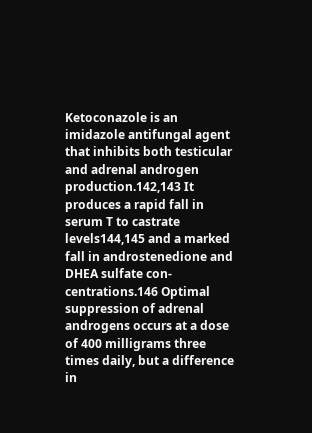Ketoconazole is an imidazole antifungal agent that inhibits both testicular and adrenal androgen production.142,143 It produces a rapid fall in serum T to castrate levels144,145 and a marked fall in androstenedione and DHEA sulfate con-centrations.146 Optimal suppression of adrenal androgens occurs at a dose of 400 milligrams three times daily, but a difference in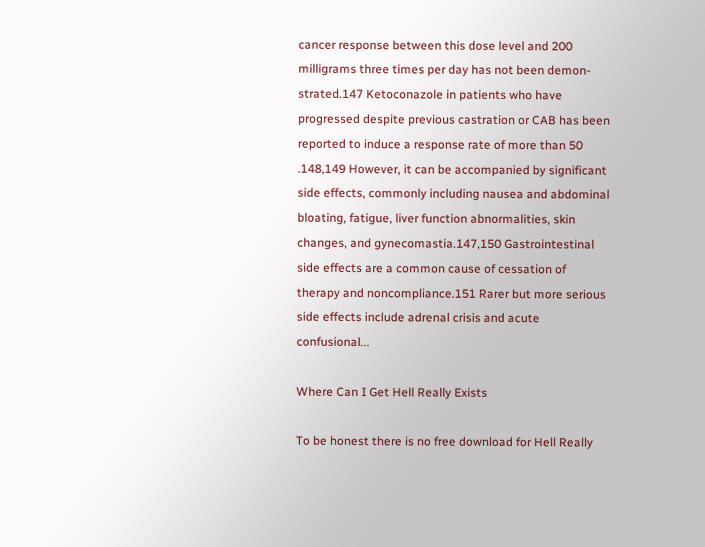cancer response between this dose level and 200 milligrams three times per day has not been demon-strated.147 Ketoconazole in patients who have progressed despite previous castration or CAB has been reported to induce a response rate of more than 50 .148,149 However, it can be accompanied by significant side effects, commonly including nausea and abdominal bloating, fatigue, liver function abnormalities, skin changes, and gynecomastia.147,150 Gastrointestinal side effects are a common cause of cessation of therapy and noncompliance.151 Rarer but more serious side effects include adrenal crisis and acute confusional...

Where Can I Get Hell Really Exists

To be honest there is no free download for Hell Really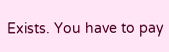Exists. You have to pay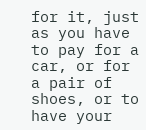for it, just as you have to pay for a car, or for a pair of shoes, or to have your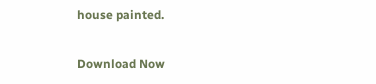house painted.

Download Now